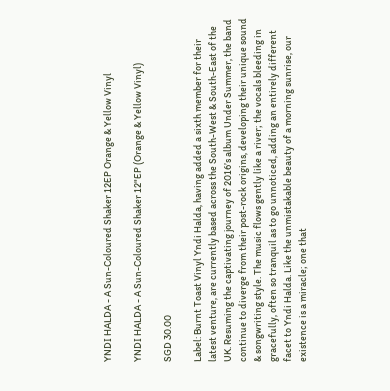YNDI HALDA - A Sun-Coloured Shaker 12EP Orange & Yellow Vinyl

YNDI HALDA - A Sun-Coloured Shaker 12"EP (Orange & Yellow Vinyl)

SGD 30.00

Label: Burnt Toast Vinyl Yndi Halda, having added a sixth member for their latest venture, are currently based across the South-West & South-East of the UK. Resuming the captivating journey of 2016’s album Under Summer, the band continue to diverge from their post-rock origins, developing their unique sound & songwriting style. The music flows gently like a river; the vocals bleeding in gracefully, often so tranquil as to go unnoticed, adding an entirely different facet to Yndi Halda. Like the unmistakable beauty of a morning sunrise, our existence is a miracle; one that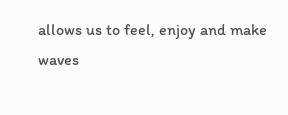allows us to feel, enjoy and make waves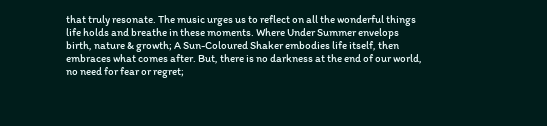that truly resonate. The music urges us to reflect on all the wonderful things life holds and breathe in these moments. Where Under Summer envelops birth, nature & growth; A Sun-Coloured Shaker embodies life itself, then embraces what comes after. But, there is no darkness at the end of our world, no need for fear or regret;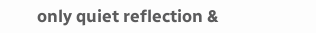only quiet reflection &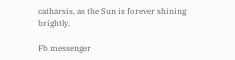catharsis, as the Sun is forever shining brightly.

Fb messenger